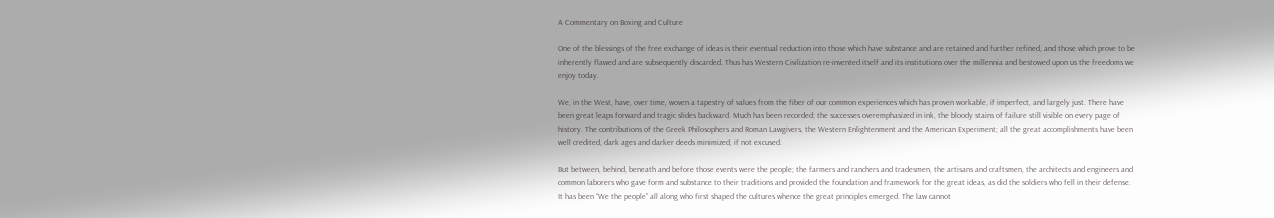A Commentary on Boxing and Culture

One of the blessings of the free exchange of ideas is their eventual reduction into those which have substance and are retained and further refined, and those which prove to be inherently flawed and are subsequently discarded. Thus has Western Civilization re-invented itself and its institutions over the millennia and bestowed upon us the freedoms we enjoy today.

We, in the West, have, over time, woven a tapestry of values from the fiber of our common experiences which has proven workable, if imperfect, and largely just. There have been great leaps forward and tragic slides backward. Much has been recorded; the successes overemphasized in ink, the bloody stains of failure still visible on every page of history. The contributions of the Greek Philosophers and Roman Lawgivers, the Western Enlightenment and the American Experiment; all the great accomplishments have been well credited, dark ages and darker deeds minimized, if not excused.

But between, behind, beneath and before those events were the people; the farmers and ranchers and tradesmen, the artisans and craftsmen, the architects and engineers and common laborers who gave form and substance to their traditions and provided the foundation and framework for the great ideas, as did the soldiers who fell in their defense. It has been “We the people” all along who first shaped the cultures whence the great principles emerged. The law cannot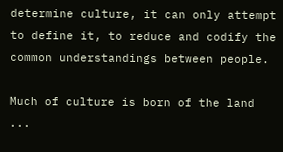determine culture, it can only attempt to define it, to reduce and codify the common understandings between people.

Much of culture is born of the land ...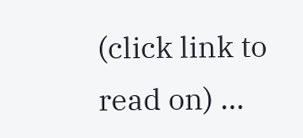(click link to read on) ...